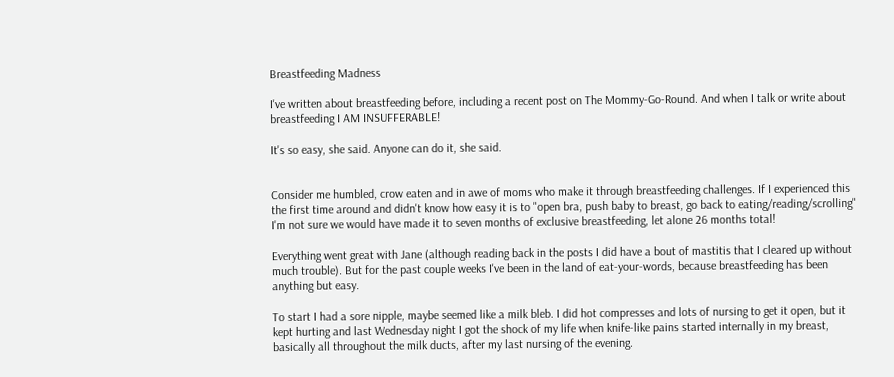Breastfeeding Madness

I've written about breastfeeding before, including a recent post on The Mommy-Go-Round. And when I talk or write about breastfeeding I AM INSUFFERABLE!

It's so easy, she said. Anyone can do it, she said.


Consider me humbled, crow eaten and in awe of moms who make it through breastfeeding challenges. If I experienced this the first time around and didn't know how easy it is to "open bra, push baby to breast, go back to eating/reading/scrolling" I'm not sure we would have made it to seven months of exclusive breastfeeding, let alone 26 months total!

Everything went great with Jane (although reading back in the posts I did have a bout of mastitis that I cleared up without much trouble). But for the past couple weeks I've been in the land of eat-your-words, because breastfeeding has been anything but easy.

To start I had a sore nipple, maybe seemed like a milk bleb. I did hot compresses and lots of nursing to get it open, but it kept hurting and last Wednesday night I got the shock of my life when knife-like pains started internally in my breast, basically all throughout the milk ducts, after my last nursing of the evening.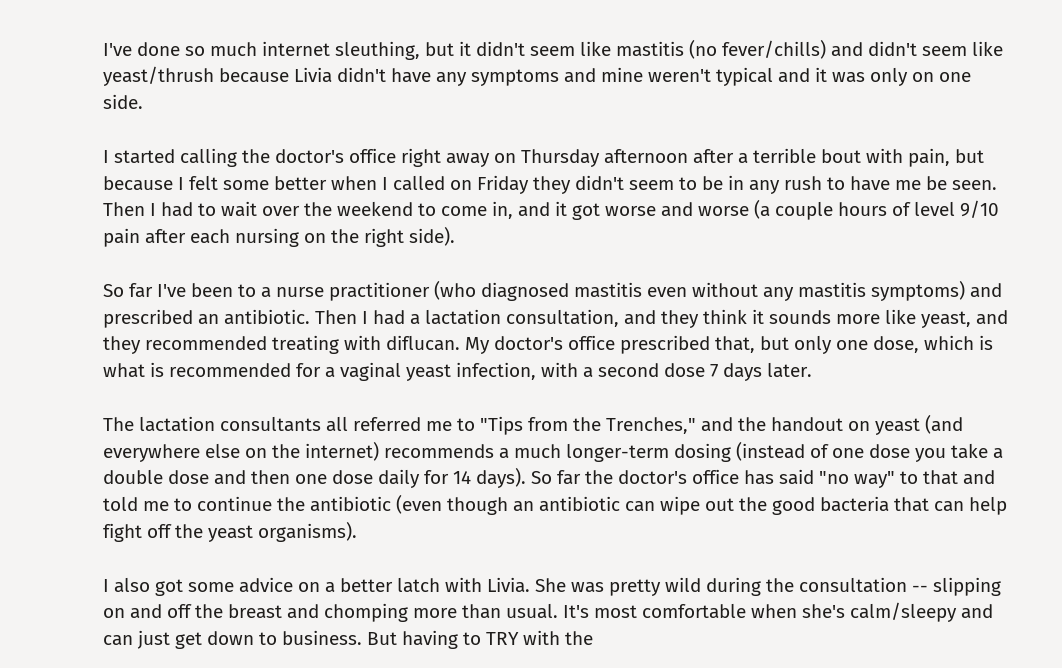I've done so much internet sleuthing, but it didn't seem like mastitis (no fever/chills) and didn't seem like yeast/thrush because Livia didn't have any symptoms and mine weren't typical and it was only on one side.

I started calling the doctor's office right away on Thursday afternoon after a terrible bout with pain, but because I felt some better when I called on Friday they didn't seem to be in any rush to have me be seen. Then I had to wait over the weekend to come in, and it got worse and worse (a couple hours of level 9/10 pain after each nursing on the right side).

So far I've been to a nurse practitioner (who diagnosed mastitis even without any mastitis symptoms) and prescribed an antibiotic. Then I had a lactation consultation, and they think it sounds more like yeast, and they recommended treating with diflucan. My doctor's office prescribed that, but only one dose, which is what is recommended for a vaginal yeast infection, with a second dose 7 days later.

The lactation consultants all referred me to "Tips from the Trenches," and the handout on yeast (and everywhere else on the internet) recommends a much longer-term dosing (instead of one dose you take a double dose and then one dose daily for 14 days). So far the doctor's office has said "no way" to that and told me to continue the antibiotic (even though an antibiotic can wipe out the good bacteria that can help fight off the yeast organisms).

I also got some advice on a better latch with Livia. She was pretty wild during the consultation -- slipping on and off the breast and chomping more than usual. It's most comfortable when she's calm/sleepy and can just get down to business. But having to TRY with the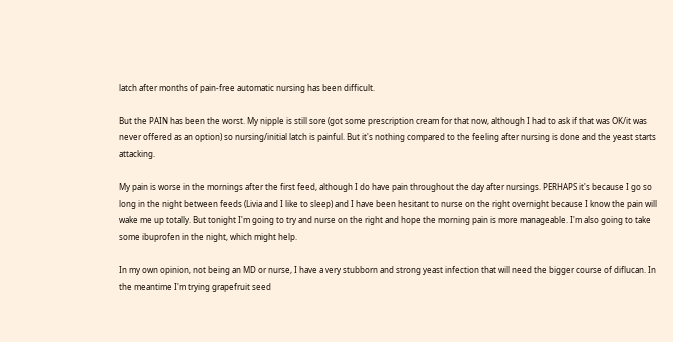latch after months of pain-free automatic nursing has been difficult.

But the PAIN has been the worst. My nipple is still sore (got some prescription cream for that now, although I had to ask if that was OK/it was never offered as an option) so nursing/initial latch is painful. But it's nothing compared to the feeling after nursing is done and the yeast starts attacking.

My pain is worse in the mornings after the first feed, although I do have pain throughout the day after nursings. PERHAPS it's because I go so long in the night between feeds (Livia and I like to sleep) and I have been hesitant to nurse on the right overnight because I know the pain will wake me up totally. But tonight I'm going to try and nurse on the right and hope the morning pain is more manageable. I'm also going to take some ibuprofen in the night, which might help.

In my own opinion, not being an MD or nurse, I have a very stubborn and strong yeast infection that will need the bigger course of diflucan. In the meantime I'm trying grapefruit seed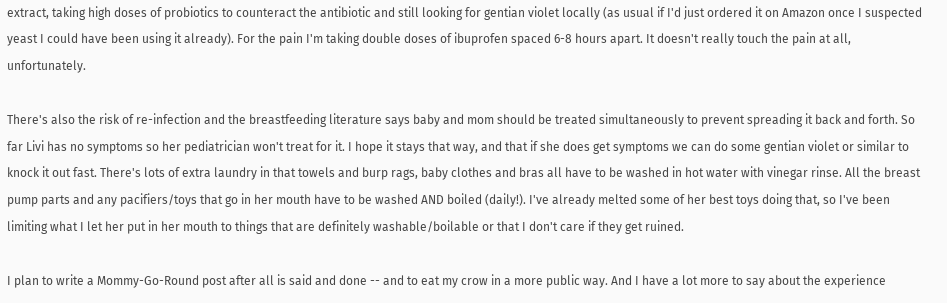extract, taking high doses of probiotics to counteract the antibiotic and still looking for gentian violet locally (as usual if I'd just ordered it on Amazon once I suspected yeast I could have been using it already). For the pain I'm taking double doses of ibuprofen spaced 6-8 hours apart. It doesn't really touch the pain at all, unfortunately.

There's also the risk of re-infection and the breastfeeding literature says baby and mom should be treated simultaneously to prevent spreading it back and forth. So far Livi has no symptoms so her pediatrician won't treat for it. I hope it stays that way, and that if she does get symptoms we can do some gentian violet or similar to knock it out fast. There's lots of extra laundry in that towels and burp rags, baby clothes and bras all have to be washed in hot water with vinegar rinse. All the breast pump parts and any pacifiers/toys that go in her mouth have to be washed AND boiled (daily!). I've already melted some of her best toys doing that, so I've been limiting what I let her put in her mouth to things that are definitely washable/boilable or that I don't care if they get ruined.

I plan to write a Mommy-Go-Round post after all is said and done -- and to eat my crow in a more public way. And I have a lot more to say about the experience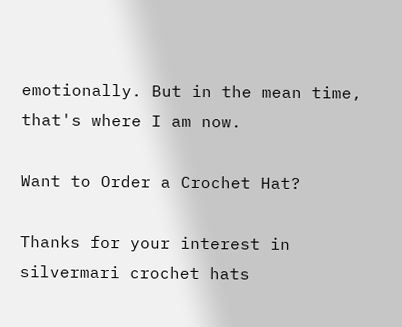emotionally. But in the mean time, that's where I am now.

Want to Order a Crochet Hat?

Thanks for your interest in silvermari crochet hats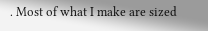. Most of what I make are sized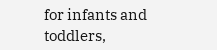for infants and toddlers,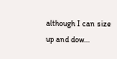although I can size up and dow...